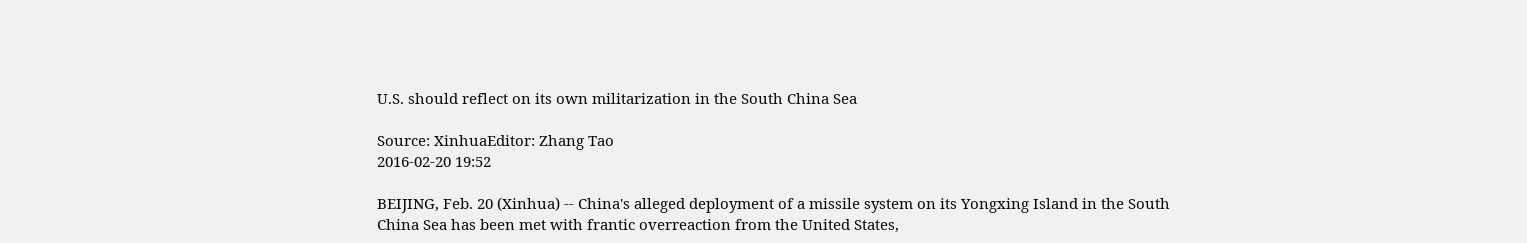U.S. should reflect on its own militarization in the South China Sea

Source: XinhuaEditor: Zhang Tao
2016-02-20 19:52

BEIJING, Feb. 20 (Xinhua) -- China's alleged deployment of a missile system on its Yongxing Island in the South China Sea has been met with frantic overreaction from the United States,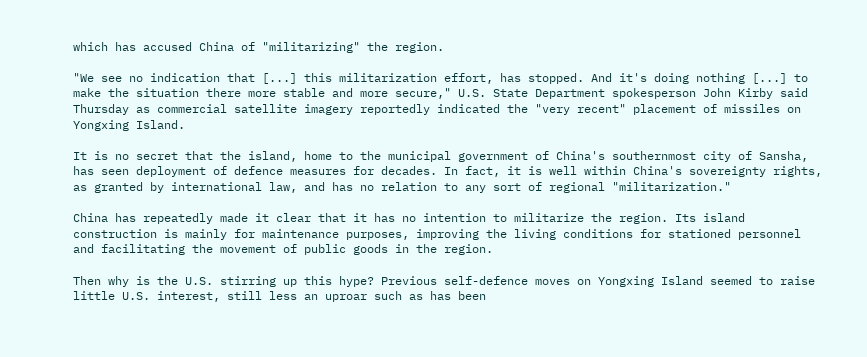which has accused China of "militarizing" the region.

"We see no indication that [...] this militarization effort, has stopped. And it's doing nothing [...] to make the situation there more stable and more secure," U.S. State Department spokesperson John Kirby said Thursday as commercial satellite imagery reportedly indicated the "very recent" placement of missiles on Yongxing Island.

It is no secret that the island, home to the municipal government of China's southernmost city of Sansha, has seen deployment of defence measures for decades. In fact, it is well within China's sovereignty rights, as granted by international law, and has no relation to any sort of regional "militarization."

China has repeatedly made it clear that it has no intention to militarize the region. Its island construction is mainly for maintenance purposes, improving the living conditions for stationed personnel and facilitating the movement of public goods in the region.

Then why is the U.S. stirring up this hype? Previous self-defence moves on Yongxing Island seemed to raise little U.S. interest, still less an uproar such as has been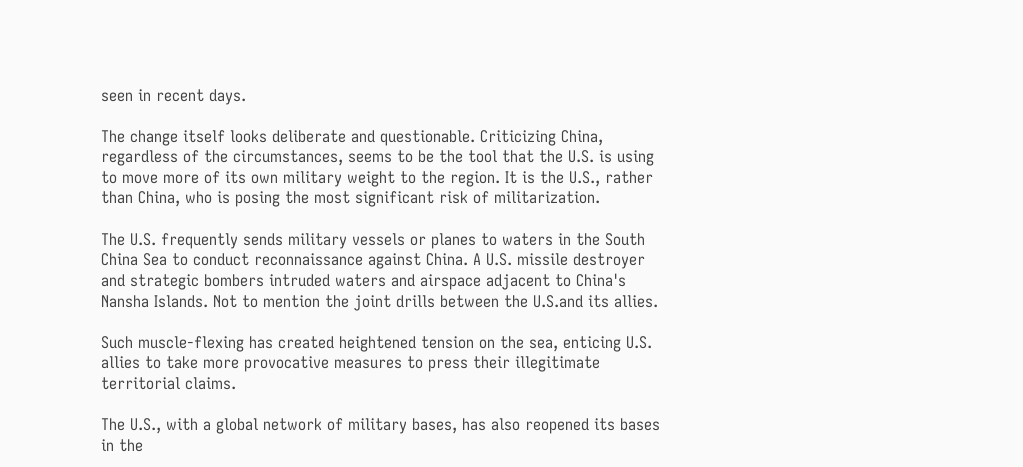seen in recent days.

The change itself looks deliberate and questionable. Criticizing China, regardless of the circumstances, seems to be the tool that the U.S. is using to move more of its own military weight to the region. It is the U.S., rather than China, who is posing the most significant risk of militarization.

The U.S. frequently sends military vessels or planes to waters in the South China Sea to conduct reconnaissance against China. A U.S. missile destroyer and strategic bombers intruded waters and airspace adjacent to China's Nansha Islands. Not to mention the joint drills between the U.S.and its allies.

Such muscle-flexing has created heightened tension on the sea, enticing U.S. allies to take more provocative measures to press their illegitimate territorial claims.

The U.S., with a global network of military bases, has also reopened its bases in the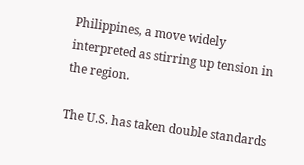Philippines, a move widely interpreted as stirring up tension in the region.

The U.S. has taken double standards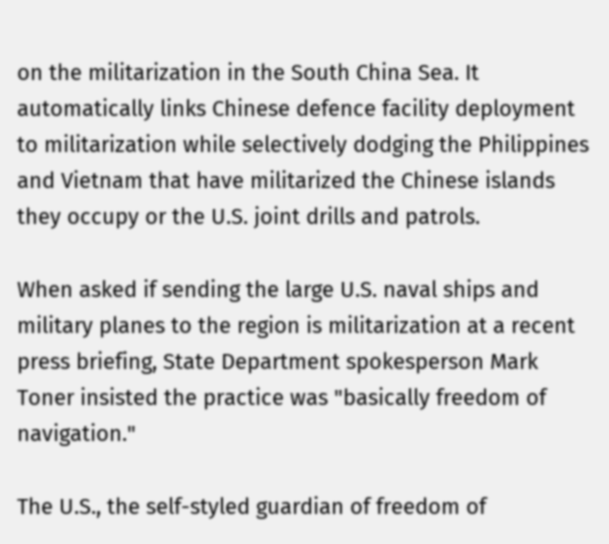on the militarization in the South China Sea. It automatically links Chinese defence facility deployment to militarization while selectively dodging the Philippines and Vietnam that have militarized the Chinese islands they occupy or the U.S. joint drills and patrols.

When asked if sending the large U.S. naval ships and military planes to the region is militarization at a recent press briefing, State Department spokesperson Mark Toner insisted the practice was "basically freedom of navigation."

The U.S., the self-styled guardian of freedom of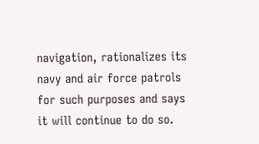navigation, rationalizes its navy and air force patrols for such purposes and says it will continue to do so.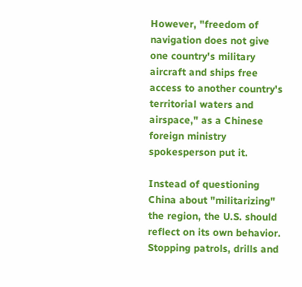However, "freedom of navigation does not give one country's military aircraft and ships free access to another country's territorial waters and airspace," as a Chinese foreign ministry spokesperson put it.

Instead of questioning China about "militarizing" the region, the U.S. should reflect on its own behavior. Stopping patrols, drills and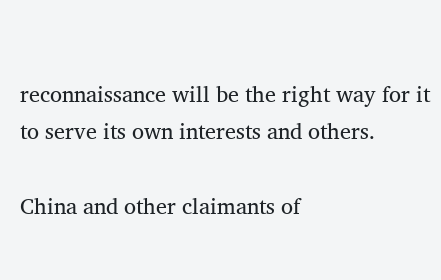reconnaissance will be the right way for it to serve its own interests and others.

China and other claimants of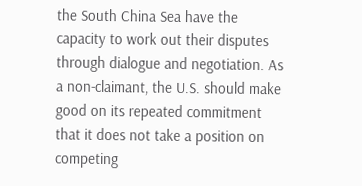the South China Sea have the capacity to work out their disputes through dialogue and negotiation. As a non-claimant, the U.S. should make good on its repeated commitment that it does not take a position on competing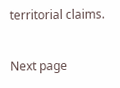territorial claims.

Next page